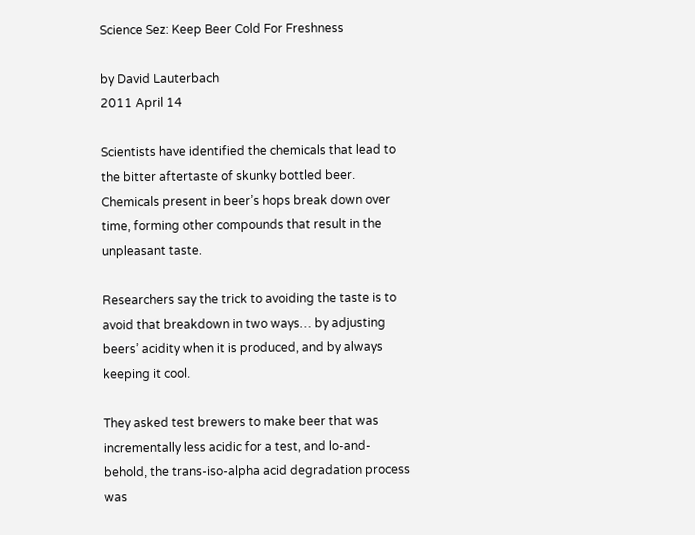Science Sez: Keep Beer Cold For Freshness

by David Lauterbach
2011 April 14

Scientists have identified the chemicals that lead to the bitter aftertaste of skunky bottled beer. Chemicals present in beer’s hops break down over time, forming other compounds that result in the unpleasant taste.

Researchers say the trick to avoiding the taste is to avoid that breakdown in two ways… by adjusting beers’ acidity when it is produced, and by always keeping it cool.

They asked test brewers to make beer that was incrementally less acidic for a test, and lo-and-behold, the trans-iso-alpha acid degradation process was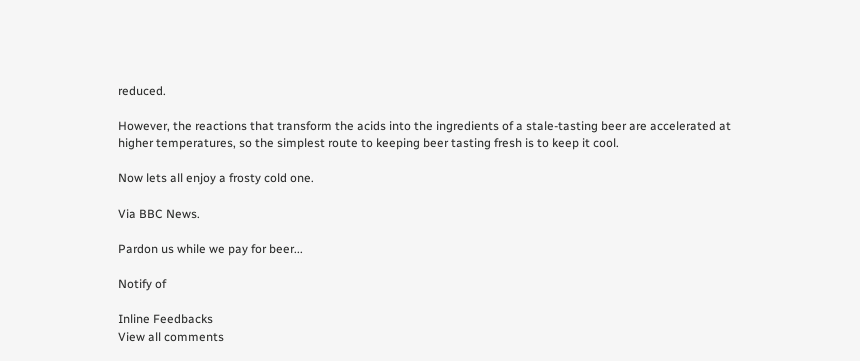reduced.

However, the reactions that transform the acids into the ingredients of a stale-tasting beer are accelerated at higher temperatures, so the simplest route to keeping beer tasting fresh is to keep it cool.

Now lets all enjoy a frosty cold one.

Via BBC News.

Pardon us while we pay for beer...

Notify of

Inline Feedbacks
View all comments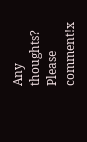Any thoughts? Please comment!x